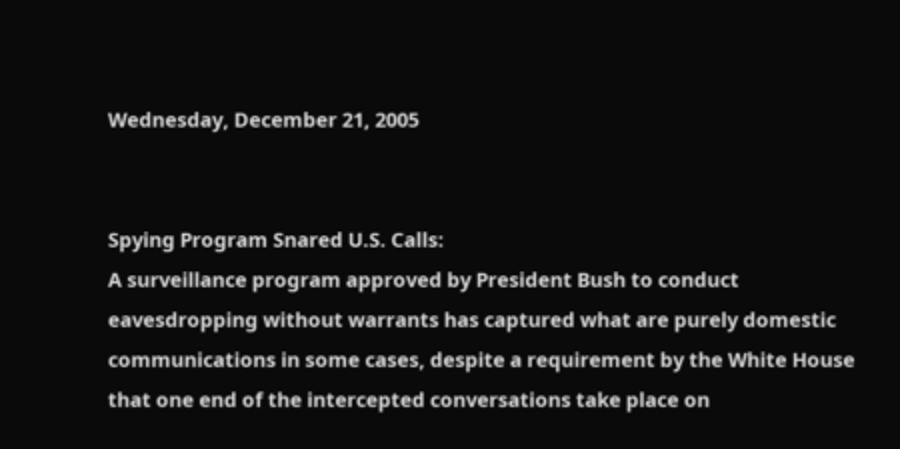Wednesday, December 21, 2005


Spying Program Snared U.S. Calls:
A surveillance program approved by President Bush to conduct eavesdropping without warrants has captured what are purely domestic communications in some cases, despite a requirement by the White House that one end of the intercepted conversations take place on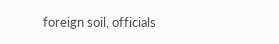foreign soil, officials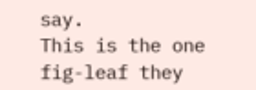say.
This is the one fig-leaf they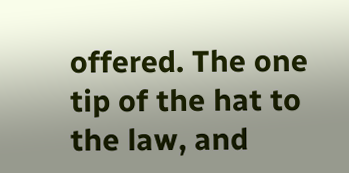offered. The one tip of the hat to the law, and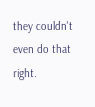they couldn't even do that right.